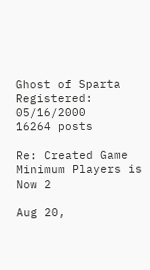Ghost of Sparta
Registered: 05/16/2000
16264 posts

Re: Created Game Minimum Players is Now 2

Aug 20,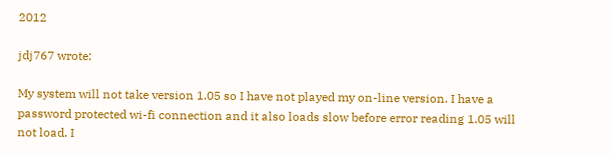2012

jdj767 wrote:

My system will not take version 1.05 so I have not played my on-line version. I have a password protected wi-fi connection and it also loads slow before error reading 1.05 will not load. I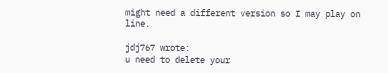might need a different version so I may play on line.

jdj767 wrote:
u need to delete your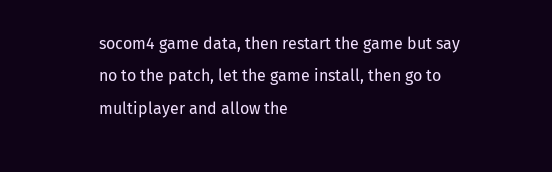socom4 game data, then restart the game but say no to the patch, let the game install, then go to multiplayer and allow the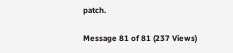patch.

Message 81 of 81 (237 Views)